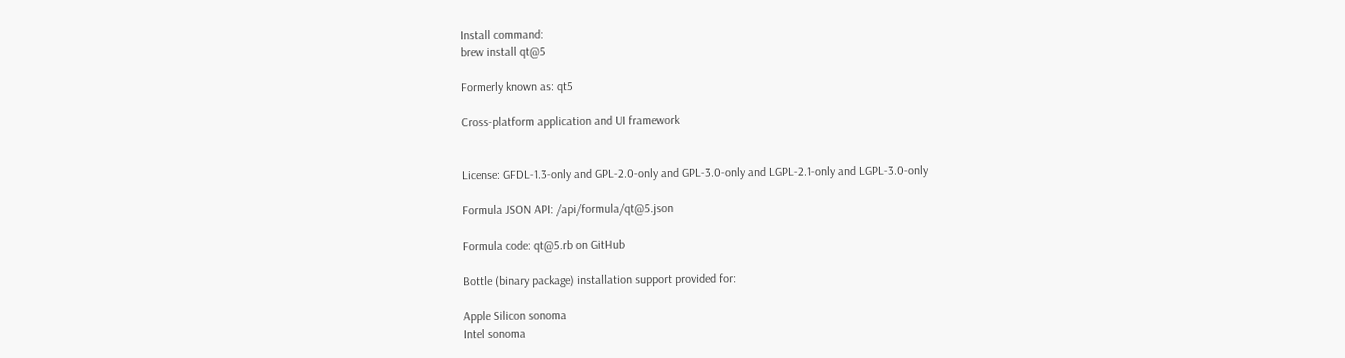Install command:
brew install qt@5

Formerly known as: qt5

Cross-platform application and UI framework


License: GFDL-1.3-only and GPL-2.0-only and GPL-3.0-only and LGPL-2.1-only and LGPL-3.0-only

Formula JSON API: /api/formula/qt@5.json

Formula code: qt@5.rb on GitHub

Bottle (binary package) installation support provided for:

Apple Silicon sonoma
Intel sonoma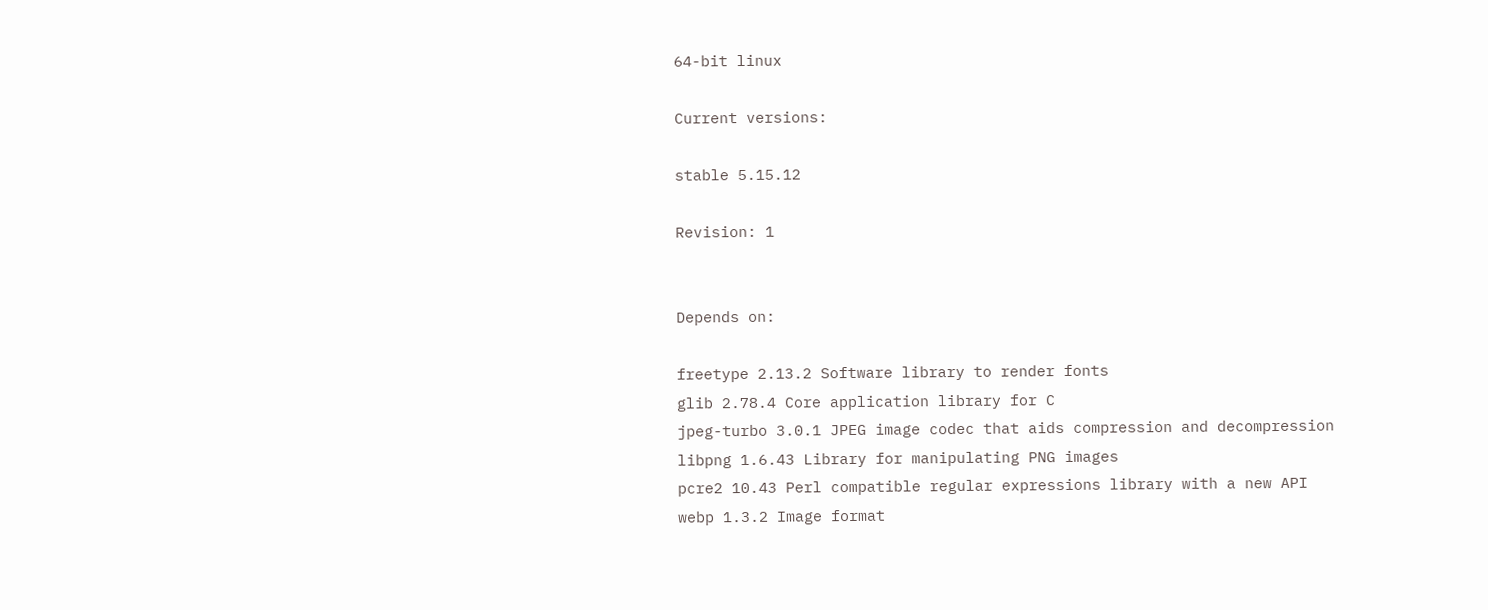64-bit linux

Current versions:

stable 5.15.12

Revision: 1


Depends on:

freetype 2.13.2 Software library to render fonts
glib 2.78.4 Core application library for C
jpeg-turbo 3.0.1 JPEG image codec that aids compression and decompression
libpng 1.6.43 Library for manipulating PNG images
pcre2 10.43 Perl compatible regular expressions library with a new API
webp 1.3.2 Image format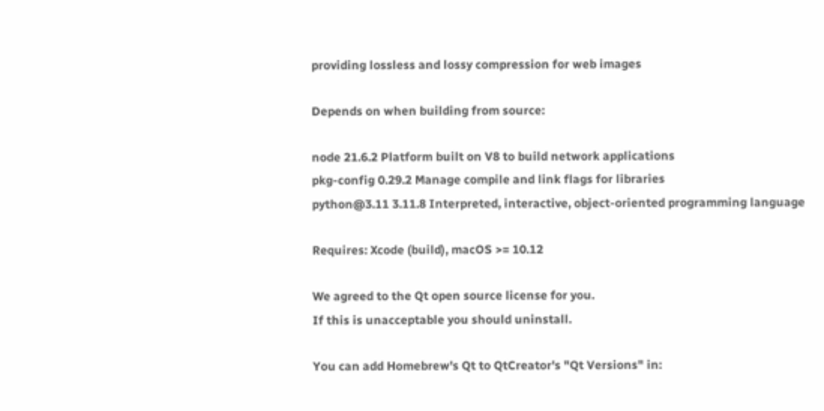providing lossless and lossy compression for web images

Depends on when building from source:

node 21.6.2 Platform built on V8 to build network applications
pkg-config 0.29.2 Manage compile and link flags for libraries
python@3.11 3.11.8 Interpreted, interactive, object-oriented programming language

Requires: Xcode (build), macOS >= 10.12

We agreed to the Qt open source license for you.
If this is unacceptable you should uninstall.

You can add Homebrew's Qt to QtCreator's "Qt Versions" in: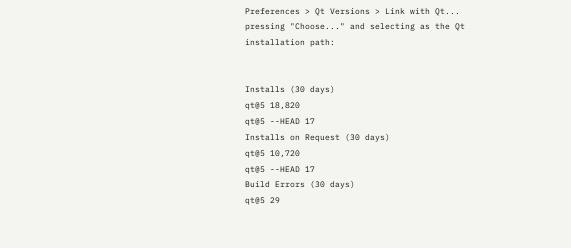Preferences > Qt Versions > Link with Qt...
pressing "Choose..." and selecting as the Qt installation path:


Installs (30 days)
qt@5 18,820
qt@5 --HEAD 17
Installs on Request (30 days)
qt@5 10,720
qt@5 --HEAD 17
Build Errors (30 days)
qt@5 29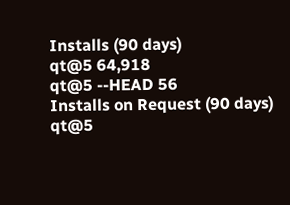Installs (90 days)
qt@5 64,918
qt@5 --HEAD 56
Installs on Request (90 days)
qt@5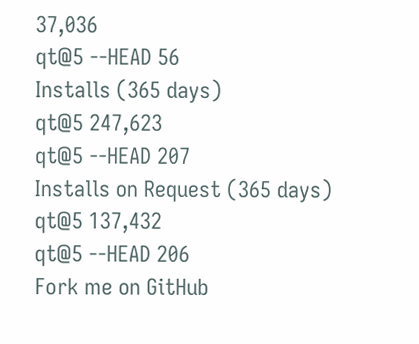37,036
qt@5 --HEAD 56
Installs (365 days)
qt@5 247,623
qt@5 --HEAD 207
Installs on Request (365 days)
qt@5 137,432
qt@5 --HEAD 206
Fork me on GitHub